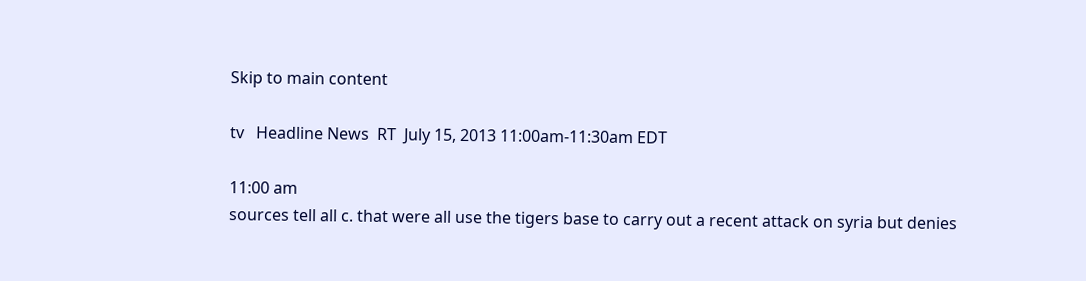Skip to main content

tv   Headline News  RT  July 15, 2013 11:00am-11:30am EDT

11:00 am
sources tell all c. that were all use the tigers base to carry out a recent attack on syria but denies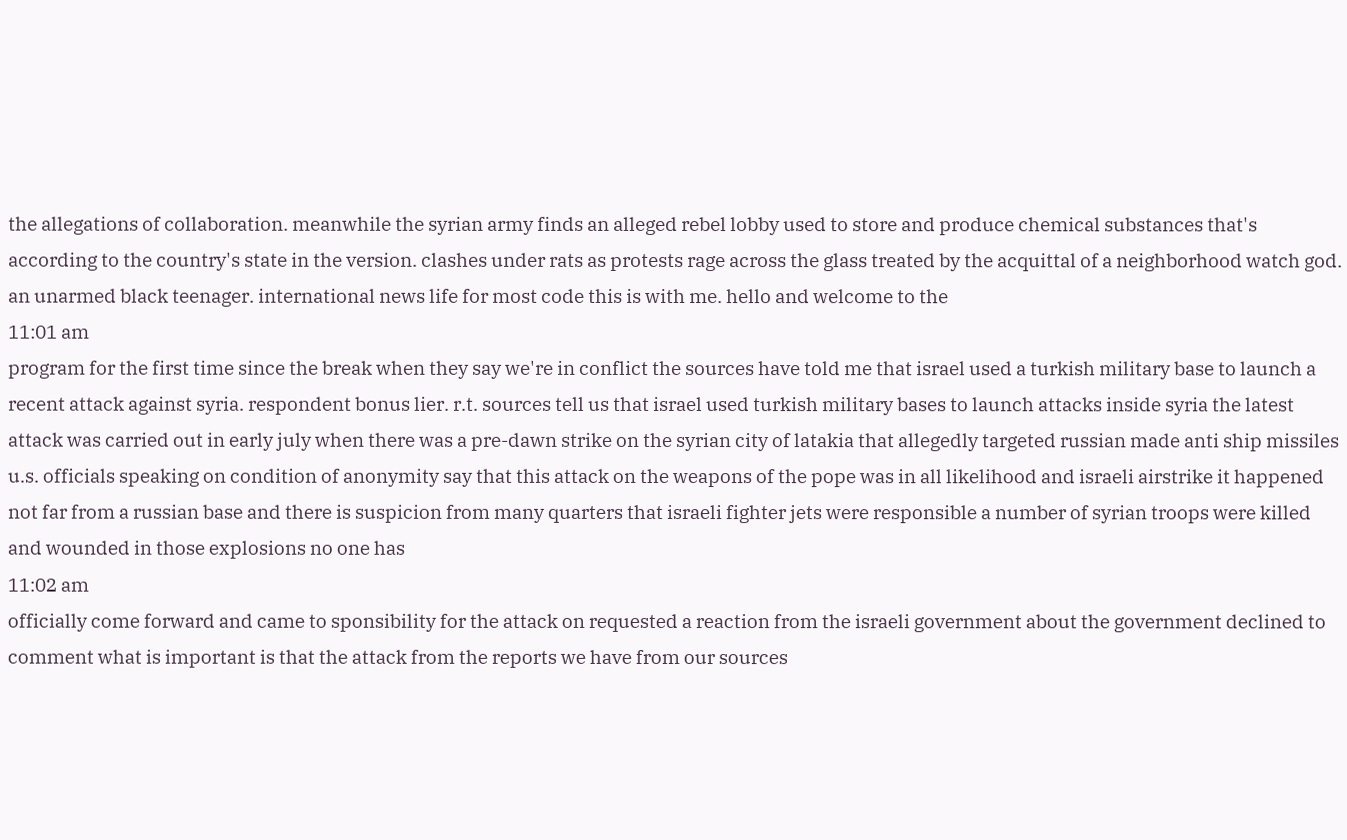the allegations of collaboration. meanwhile the syrian army finds an alleged rebel lobby used to store and produce chemical substances that's according to the country's state in the version. clashes under rats as protests rage across the glass treated by the acquittal of a neighborhood watch god. an unarmed black teenager. international news life for most code this is with me. hello and welcome to the
11:01 am
program for the first time since the break when they say we're in conflict the sources have told me that israel used a turkish military base to launch a recent attack against syria. respondent bonus lier. r.t. sources tell us that israel used turkish military bases to launch attacks inside syria the latest attack was carried out in early july when there was a pre-dawn strike on the syrian city of latakia that allegedly targeted russian made anti ship missiles u.s. officials speaking on condition of anonymity say that this attack on the weapons of the pope was in all likelihood and israeli airstrike it happened not far from a russian base and there is suspicion from many quarters that israeli fighter jets were responsible a number of syrian troops were killed and wounded in those explosions no one has
11:02 am
officially come forward and came to sponsibility for the attack on requested a reaction from the israeli government about the government declined to comment what is important is that the attack from the reports we have from our sources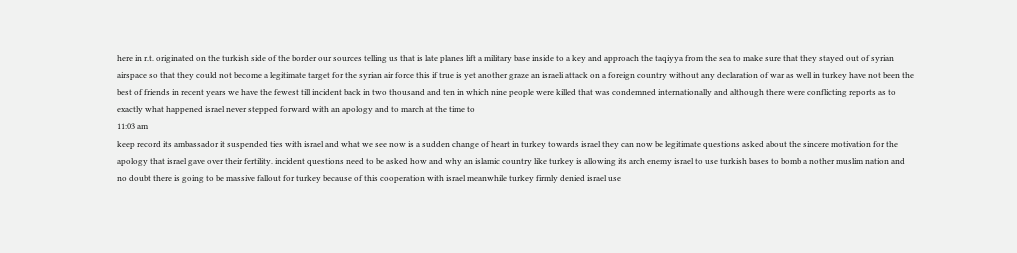here in r.t. originated on the turkish side of the border our sources telling us that is late planes lift a military base inside to a key and approach the taqiyya from the sea to make sure that they stayed out of syrian airspace so that they could not become a legitimate target for the syrian air force this if true is yet another graze an israeli attack on a foreign country without any declaration of war as well in turkey have not been the best of friends in recent years we have the fewest till incident back in two thousand and ten in which nine people were killed that was condemned internationally and although there were conflicting reports as to exactly what happened israel never stepped forward with an apology and to march at the time to
11:03 am
keep record its ambassador it suspended ties with israel and what we see now is a sudden change of heart in turkey towards israel they can now be legitimate questions asked about the sincere motivation for the apology that israel gave over their fertility. incident questions need to be asked how and why an islamic country like turkey is allowing its arch enemy israel to use turkish bases to bomb a nother muslim nation and no doubt there is going to be massive fallout for turkey because of this cooperation with israel meanwhile turkey firmly denied israel use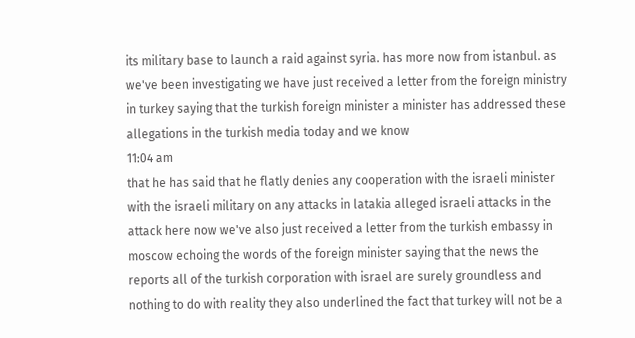its military base to launch a raid against syria. has more now from istanbul. as we've been investigating we have just received a letter from the foreign ministry in turkey saying that the turkish foreign minister a minister has addressed these allegations in the turkish media today and we know
11:04 am
that he has said that he flatly denies any cooperation with the israeli minister with the israeli military on any attacks in latakia alleged israeli attacks in the attack here now we've also just received a letter from the turkish embassy in moscow echoing the words of the foreign minister saying that the news the reports all of the turkish corporation with israel are surely groundless and nothing to do with reality they also underlined the fact that turkey will not be a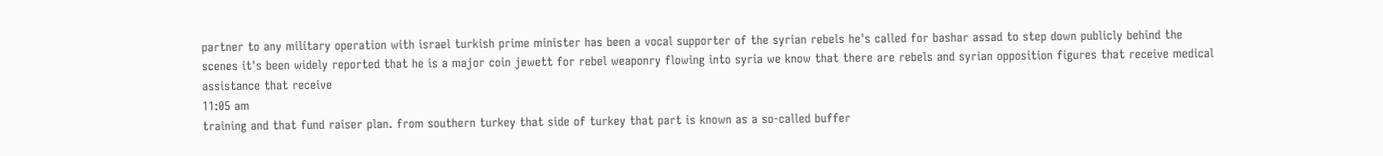partner to any military operation with israel turkish prime minister has been a vocal supporter of the syrian rebels he's called for bashar assad to step down publicly behind the scenes it's been widely reported that he is a major coin jewett for rebel weaponry flowing into syria we know that there are rebels and syrian opposition figures that receive medical assistance that receive
11:05 am
training and that fund raiser plan. from southern turkey that side of turkey that part is known as a so-called buffer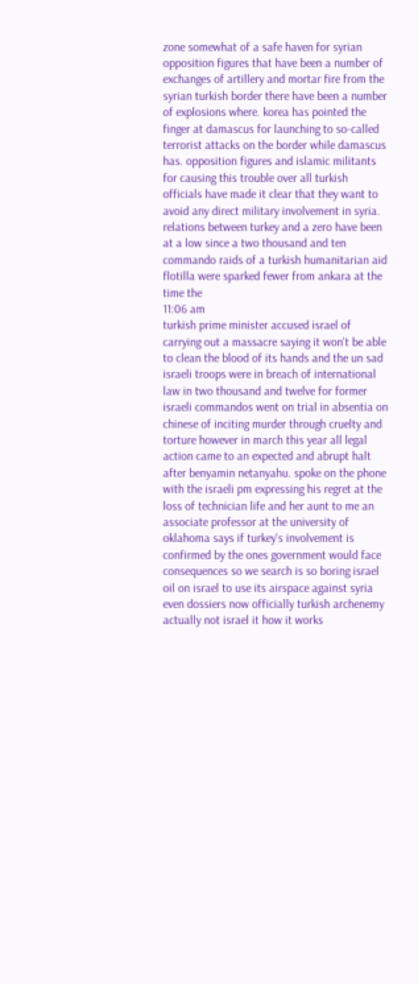zone somewhat of a safe haven for syrian opposition figures that have been a number of exchanges of artillery and mortar fire from the syrian turkish border there have been a number of explosions where. korea has pointed the finger at damascus for launching to so-called terrorist attacks on the border while damascus has. opposition figures and islamic militants for causing this trouble over all turkish officials have made it clear that they want to avoid any direct military involvement in syria. relations between turkey and a zero have been at a low since a two thousand and ten commando raids of a turkish humanitarian aid flotilla were sparked fewer from ankara at the time the
11:06 am
turkish prime minister accused israel of carrying out a massacre saying it won't be able to clean the blood of its hands and the un sad israeli troops were in breach of international law in two thousand and twelve for former israeli commandos went on trial in absentia on chinese of inciting murder through cruelty and torture however in march this year all legal action came to an expected and abrupt halt after benyamin netanyahu. spoke on the phone with the israeli pm expressing his regret at the loss of technician life and her aunt to me an associate professor at the university of oklahoma says if turkey's involvement is confirmed by the ones government would face consequences so we search is so boring israel oil on israel to use its airspace against syria even dossiers now officially turkish archenemy actually not israel it how it works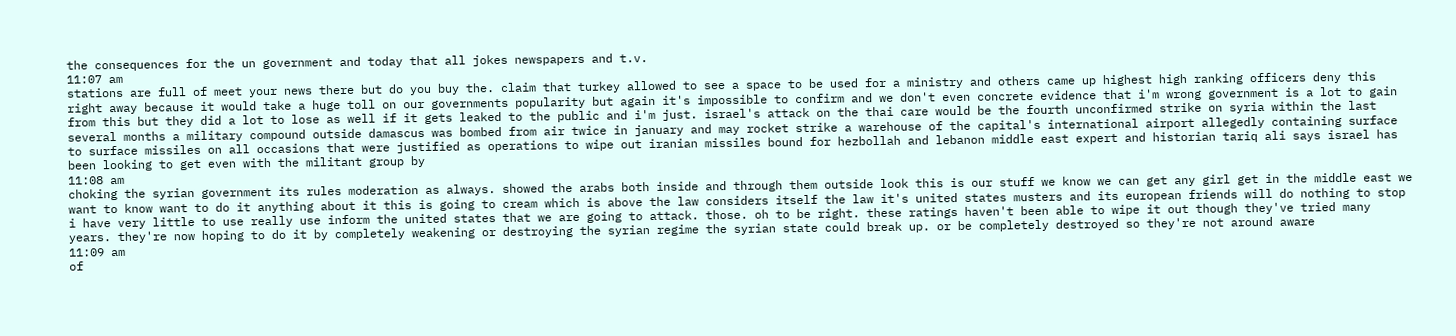the consequences for the un government and today that all jokes newspapers and t.v.
11:07 am
stations are full of meet your news there but do you buy the. claim that turkey allowed to see a space to be used for a ministry and others came up highest high ranking officers deny this right away because it would take a huge toll on our governments popularity but again it's impossible to confirm and we don't even concrete evidence that i'm wrong government is a lot to gain from this but they did a lot to lose as well if it gets leaked to the public and i'm just. israel's attack on the thai care would be the fourth unconfirmed strike on syria within the last several months a military compound outside damascus was bombed from air twice in january and may rocket strike a warehouse of the capital's international airport allegedly containing surface to surface missiles on all occasions that were justified as operations to wipe out iranian missiles bound for hezbollah and lebanon middle east expert and historian tariq ali says israel has been looking to get even with the militant group by
11:08 am
choking the syrian government its rules moderation as always. showed the arabs both inside and through them outside look this is our stuff we know we can get any girl get in the middle east we want to know want to do it anything about it this is going to cream which is above the law considers itself the law it's united states musters and its european friends will do nothing to stop i have very little to use really use inform the united states that we are going to attack. those. oh to be right. these ratings haven't been able to wipe it out though they've tried many years. they're now hoping to do it by completely weakening or destroying the syrian regime the syrian state could break up. or be completely destroyed so they're not around aware
11:09 am
of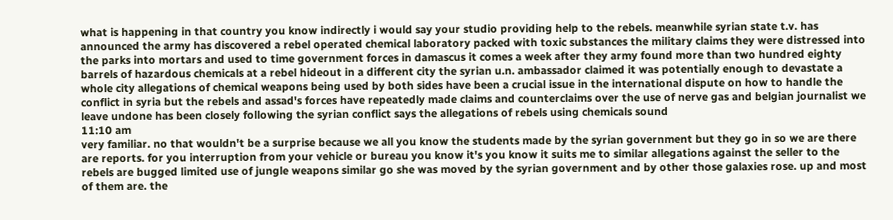what is happening in that country you know indirectly i would say your studio providing help to the rebels. meanwhile syrian state t.v. has announced the army has discovered a rebel operated chemical laboratory packed with toxic substances the military claims they were distressed into the parks into mortars and used to time government forces in damascus it comes a week after they army found more than two hundred eighty barrels of hazardous chemicals at a rebel hideout in a different city the syrian u.n. ambassador claimed it was potentially enough to devastate a whole city allegations of chemical weapons being used by both sides have been a crucial issue in the international dispute on how to handle the conflict in syria but the rebels and assad's forces have repeatedly made claims and counterclaims over the use of nerve gas and belgian journalist we leave undone has been closely following the syrian conflict says the allegations of rebels using chemicals sound
11:10 am
very familiar. no that wouldn't be a surprise because we all you know the students made by the syrian government but they go in so we are there are reports. for you interruption from your vehicle or bureau you know it's you know it suits me to similar allegations against the seller to the rebels are bugged limited use of jungle weapons similar go she was moved by the syrian government and by other those galaxies rose. up and most of them are. the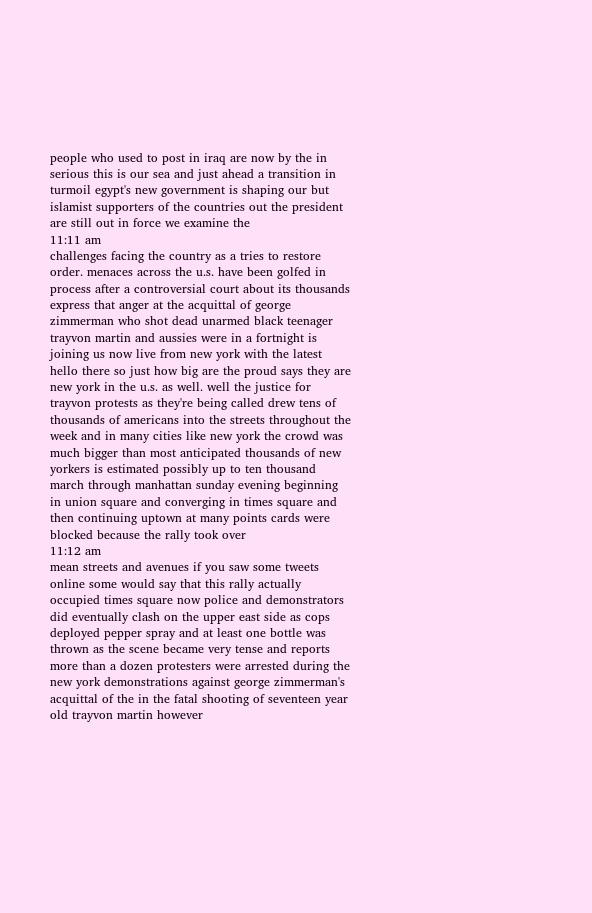people who used to post in iraq are now by the in serious this is our sea and just ahead a transition in turmoil egypt's new government is shaping our but islamist supporters of the countries out the president are still out in force we examine the
11:11 am
challenges facing the country as a tries to restore order. menaces across the u.s. have been golfed in process after a controversial court about its thousands express that anger at the acquittal of george zimmerman who shot dead unarmed black teenager trayvon martin and aussies were in a fortnight is joining us now live from new york with the latest hello there so just how big are the proud says they are new york in the u.s. as well. well the justice for trayvon protests as they're being called drew tens of thousands of americans into the streets throughout the week and in many cities like new york the crowd was much bigger than most anticipated thousands of new yorkers is estimated possibly up to ten thousand march through manhattan sunday evening beginning in union square and converging in times square and then continuing uptown at many points cards were blocked because the rally took over
11:12 am
mean streets and avenues if you saw some tweets online some would say that this rally actually occupied times square now police and demonstrators did eventually clash on the upper east side as cops deployed pepper spray and at least one bottle was thrown as the scene became very tense and reports more than a dozen protesters were arrested during the new york demonstrations against george zimmerman's acquittal of the in the fatal shooting of seventeen year old trayvon martin however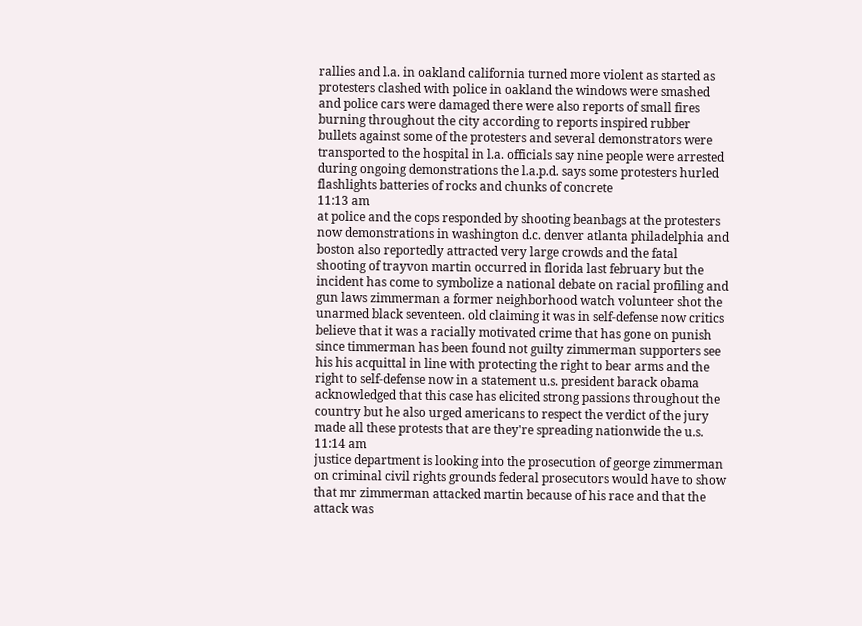rallies and l.a. in oakland california turned more violent as started as protesters clashed with police in oakland the windows were smashed and police cars were damaged there were also reports of small fires burning throughout the city according to reports inspired rubber bullets against some of the protesters and several demonstrators were transported to the hospital in l.a. officials say nine people were arrested during ongoing demonstrations the l.a.p.d. says some protesters hurled flashlights batteries of rocks and chunks of concrete
11:13 am
at police and the cops responded by shooting beanbags at the protesters now demonstrations in washington d.c. denver atlanta philadelphia and boston also reportedly attracted very large crowds and the fatal shooting of trayvon martin occurred in florida last february but the incident has come to symbolize a national debate on racial profiling and gun laws zimmerman a former neighborhood watch volunteer shot the unarmed black seventeen. old claiming it was in self-defense now critics believe that it was a racially motivated crime that has gone on punish since timmerman has been found not guilty zimmerman supporters see his his acquittal in line with protecting the right to bear arms and the right to self-defense now in a statement u.s. president barack obama acknowledged that this case has elicited strong passions throughout the country but he also urged americans to respect the verdict of the jury made all these protests that are they're spreading nationwide the u.s.
11:14 am
justice department is looking into the prosecution of george zimmerman on criminal civil rights grounds federal prosecutors would have to show that mr zimmerman attacked martin because of his race and that the attack was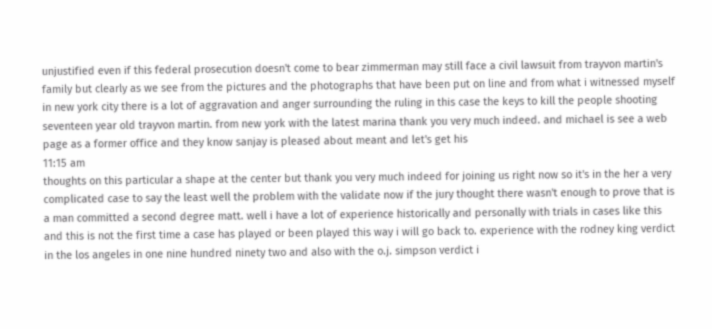unjustified even if this federal prosecution doesn't come to bear zimmerman may still face a civil lawsuit from trayvon martin's family but clearly as we see from the pictures and the photographs that have been put on line and from what i witnessed myself in new york city there is a lot of aggravation and anger surrounding the ruling in this case the keys to kill the people shooting seventeen year old trayvon martin. from new york with the latest marina thank you very much indeed. and michael is see a web page as a former office and they know sanjay is pleased about meant and let's get his
11:15 am
thoughts on this particular a shape at the center but thank you very much indeed for joining us right now so it's in the her a very complicated case to say the least well the problem with the validate now if the jury thought there wasn't enough to prove that is a man committed a second degree matt. well i have a lot of experience historically and personally with trials in cases like this and this is not the first time a case has played or been played this way i will go back to. experience with the rodney king verdict in the los angeles in one nine hundred ninety two and also with the o.j. simpson verdict i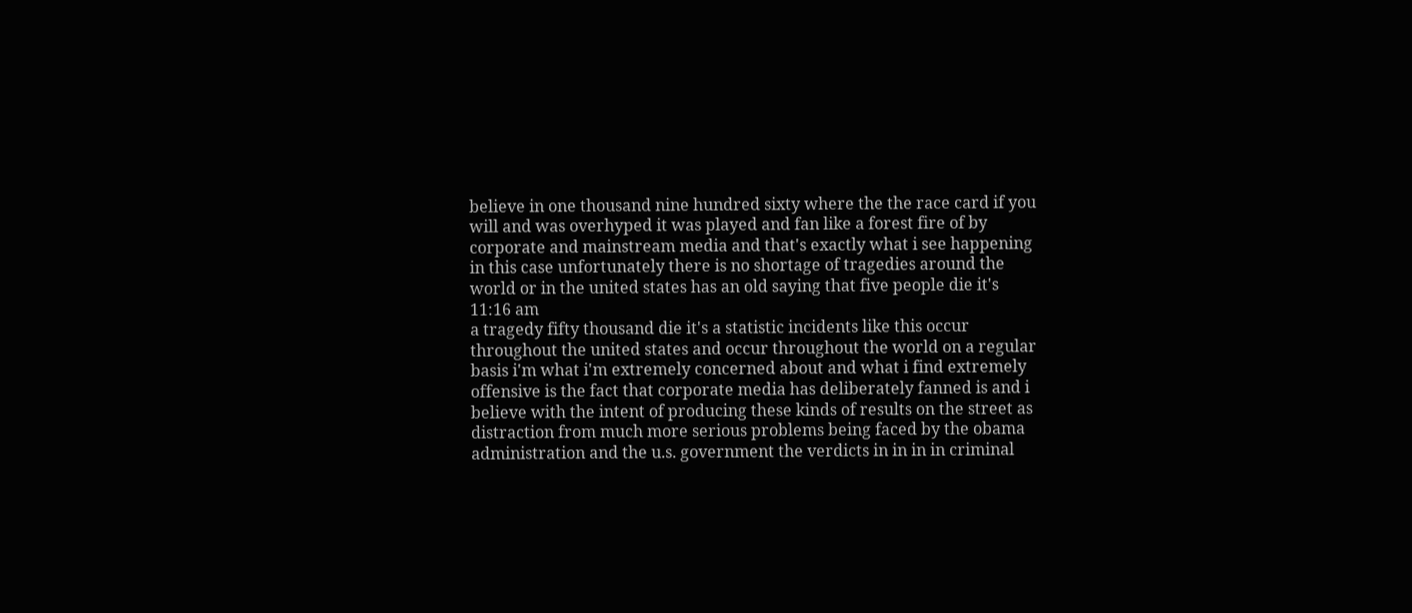believe in one thousand nine hundred sixty where the the race card if you will and was overhyped it was played and fan like a forest fire of by corporate and mainstream media and that's exactly what i see happening in this case unfortunately there is no shortage of tragedies around the world or in the united states has an old saying that five people die it's
11:16 am
a tragedy fifty thousand die it's a statistic incidents like this occur throughout the united states and occur throughout the world on a regular basis i'm what i'm extremely concerned about and what i find extremely offensive is the fact that corporate media has deliberately fanned is and i believe with the intent of producing these kinds of results on the street as distraction from much more serious problems being faced by the obama administration and the u.s. government the verdicts in in in in criminal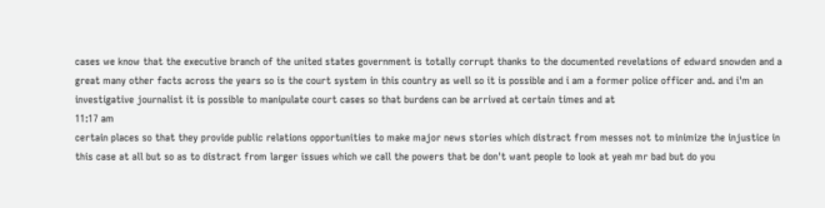cases we know that the executive branch of the united states government is totally corrupt thanks to the documented revelations of edward snowden and a great many other facts across the years so is the court system in this country as well so it is possible and i am a former police officer and. and i'm an investigative journalist it is possible to manipulate court cases so that burdens can be arrived at certain times and at
11:17 am
certain places so that they provide public relations opportunities to make major news stories which distract from messes not to minimize the injustice in this case at all but so as to distract from larger issues which we call the powers that be don't want people to look at yeah mr bad but do you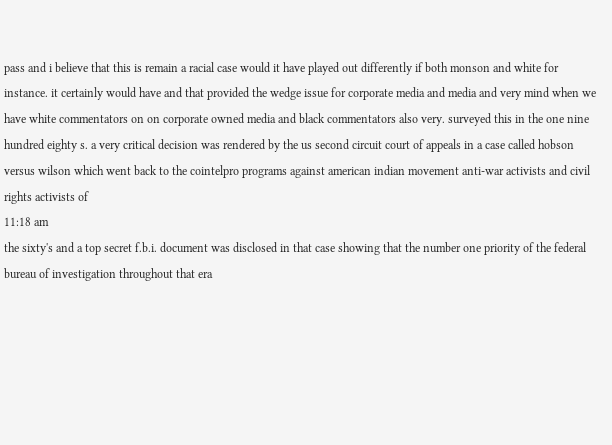pass and i believe that this is remain a racial case would it have played out differently if both monson and white for instance. it certainly would have and that provided the wedge issue for corporate media and media and very mind when we have white commentators on on corporate owned media and black commentators also very. surveyed this in the one nine hundred eighty s. a very critical decision was rendered by the us second circuit court of appeals in a case called hobson versus wilson which went back to the cointelpro programs against american indian movement anti-war activists and civil rights activists of
11:18 am
the sixty's and a top secret f.b.i. document was disclosed in that case showing that the number one priority of the federal bureau of investigation throughout that era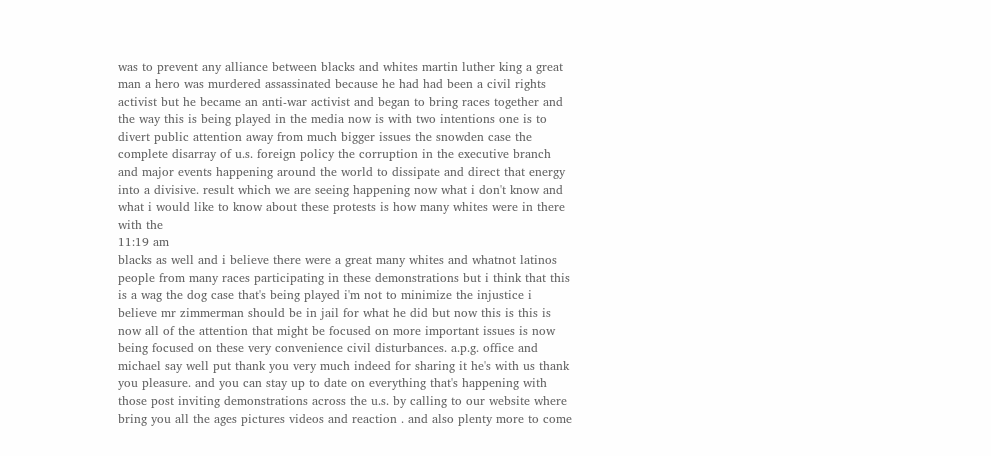was to prevent any alliance between blacks and whites martin luther king a great man a hero was murdered assassinated because he had had been a civil rights activist but he became an anti-war activist and began to bring races together and the way this is being played in the media now is with two intentions one is to divert public attention away from much bigger issues the snowden case the complete disarray of u.s. foreign policy the corruption in the executive branch and major events happening around the world to dissipate and direct that energy into a divisive. result which we are seeing happening now what i don't know and what i would like to know about these protests is how many whites were in there with the
11:19 am
blacks as well and i believe there were a great many whites and whatnot latinos people from many races participating in these demonstrations but i think that this is a wag the dog case that's being played i'm not to minimize the injustice i believe mr zimmerman should be in jail for what he did but now this is this is now all of the attention that might be focused on more important issues is now being focused on these very convenience civil disturbances. a.p.g. office and michael say well put thank you very much indeed for sharing it he's with us thank you pleasure. and you can stay up to date on everything that's happening with those post inviting demonstrations across the u.s. by calling to our website where bring you all the ages pictures videos and reaction . and also plenty more to come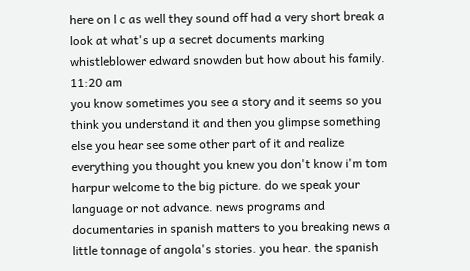here on l c as well they sound off had a very short break a look at what's up a secret documents marking whistleblower edward snowden but how about his family.
11:20 am
you know sometimes you see a story and it seems so you think you understand it and then you glimpse something else you hear see some other part of it and realize everything you thought you knew you don't know i'm tom harpur welcome to the big picture. do we speak your language or not advance. news programs and documentaries in spanish matters to you breaking news a little tonnage of angola's stories. you hear. the spanish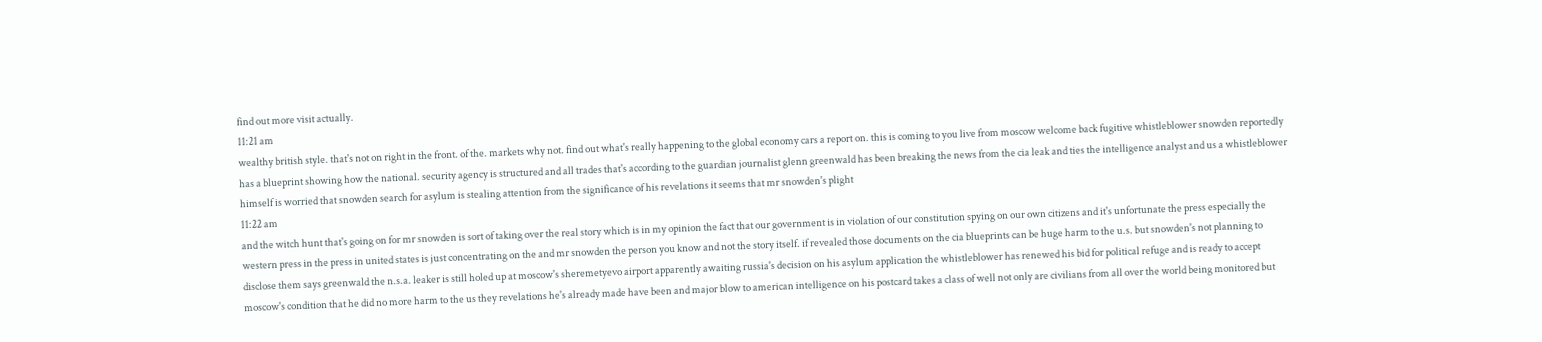find out more visit actually.
11:21 am
wealthy british style. that's not on right in the front. of the. markets why not. find out what's really happening to the global economy cars a report on. this is coming to you live from moscow welcome back fugitive whistleblower snowden reportedly has a blueprint showing how the national. security agency is structured and all trades that's according to the guardian journalist glenn greenwald has been breaking the news from the cia leak and ties the intelligence analyst and us a whistleblower himself is worried that snowden search for asylum is stealing attention from the significance of his revelations it seems that mr snowden's plight
11:22 am
and the witch hunt that's going on for mr snowden is sort of taking over the real story which is in my opinion the fact that our government is in violation of our constitution spying on our own citizens and it's unfortunate the press especially the western press in the press in united states is just concentrating on the and mr snowden the person you know and not the story itself. if revealed those documents on the cia blueprints can be huge harm to the u.s. but snowden's not planning to disclose them says greenwald the n.s.a. leaker is still holed up at moscow's sheremetyevo airport apparently awaiting russia's decision on his asylum application the whistleblower has renewed his bid for political refuge and is ready to accept moscow's condition that he did no more harm to the us they revelations he's already made have been and major blow to american intelligence on his postcard takes a class of well not only are civilians from all over the world being monitored but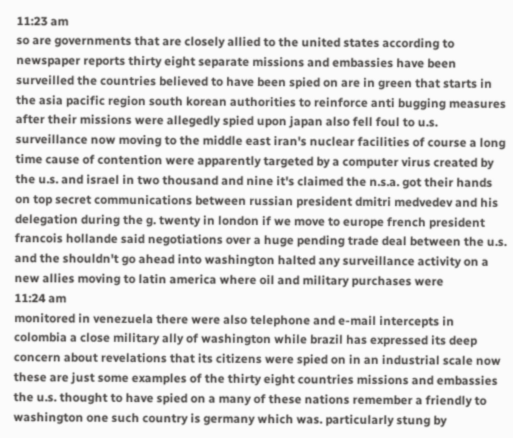11:23 am
so are governments that are closely allied to the united states according to newspaper reports thirty eight separate missions and embassies have been surveilled the countries believed to have been spied on are in green that starts in the asia pacific region south korean authorities to reinforce anti bugging measures after their missions were allegedly spied upon japan also fell foul to u.s. surveillance now moving to the middle east iran's nuclear facilities of course a long time cause of contention were apparently targeted by a computer virus created by the u.s. and israel in two thousand and nine it's claimed the n.s.a. got their hands on top secret communications between russian president dmitri medvedev and his delegation during the g. twenty in london if we move to europe french president francois hollande said negotiations over a huge pending trade deal between the u.s. and the shouldn't go ahead into washington halted any surveillance activity on a new allies moving to latin america where oil and military purchases were
11:24 am
monitored in venezuela there were also telephone and e-mail intercepts in colombia a close military ally of washington while brazil has expressed its deep concern about revelations that its citizens were spied on in an industrial scale now these are just some examples of the thirty eight countries missions and embassies the u.s. thought to have spied on a many of these nations remember a friendly to washington one such country is germany which was. particularly stung by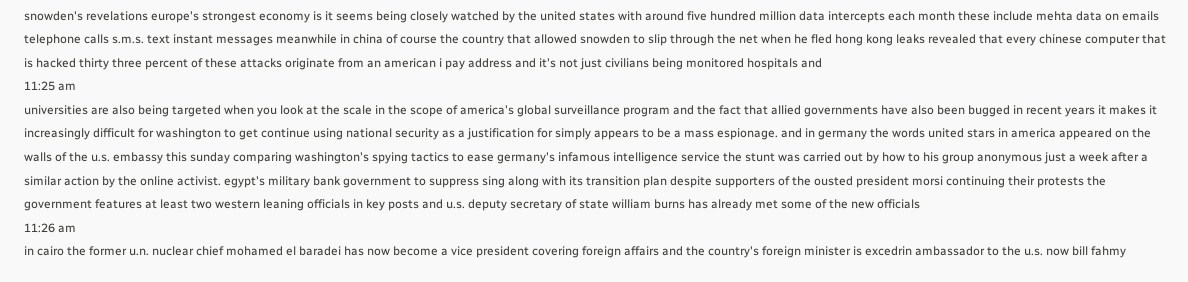snowden's revelations europe's strongest economy is it seems being closely watched by the united states with around five hundred million data intercepts each month these include mehta data on emails telephone calls s.m.s. text instant messages meanwhile in china of course the country that allowed snowden to slip through the net when he fled hong kong leaks revealed that every chinese computer that is hacked thirty three percent of these attacks originate from an american i pay address and it's not just civilians being monitored hospitals and
11:25 am
universities are also being targeted when you look at the scale in the scope of america's global surveillance program and the fact that allied governments have also been bugged in recent years it makes it increasingly difficult for washington to get continue using national security as a justification for simply appears to be a mass espionage. and in germany the words united stars in america appeared on the walls of the u.s. embassy this sunday comparing washington's spying tactics to ease germany's infamous intelligence service the stunt was carried out by how to his group anonymous just a week after a similar action by the online activist. egypt's military bank government to suppress sing along with its transition plan despite supporters of the ousted president morsi continuing their protests the government features at least two western leaning officials in key posts and u.s. deputy secretary of state william burns has already met some of the new officials
11:26 am
in cairo the former u.n. nuclear chief mohamed el baradei has now become a vice president covering foreign affairs and the country's foreign minister is excedrin ambassador to the u.s. now bill fahmy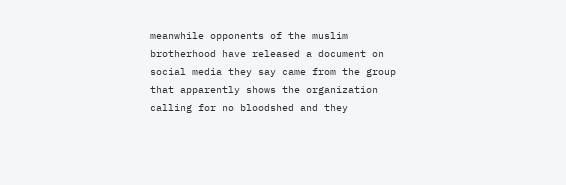meanwhile opponents of the muslim brotherhood have released a document on social media they say came from the group that apparently shows the organization calling for no bloodshed and they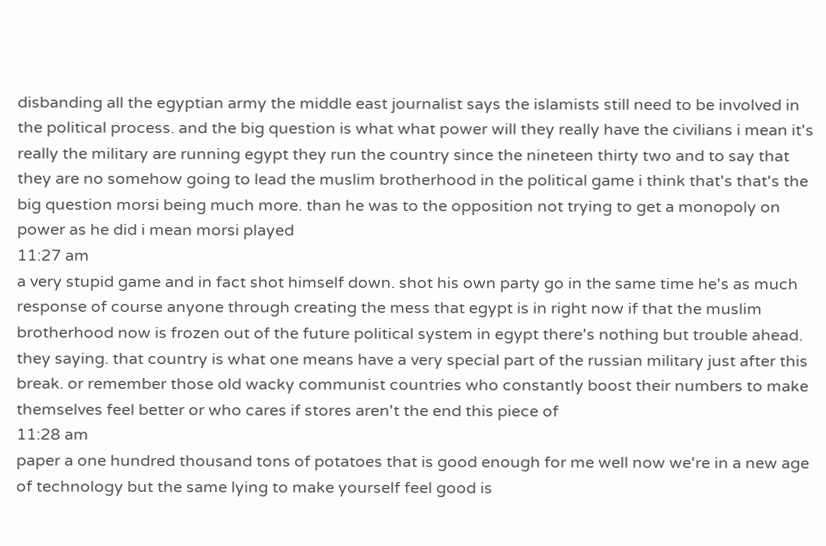disbanding all the egyptian army the middle east journalist says the islamists still need to be involved in the political process. and the big question is what what power will they really have the civilians i mean it's really the military are running egypt they run the country since the nineteen thirty two and to say that they are no somehow going to lead the muslim brotherhood in the political game i think that's that's the big question morsi being much more. than he was to the opposition not trying to get a monopoly on power as he did i mean morsi played
11:27 am
a very stupid game and in fact shot himself down. shot his own party go in the same time he's as much response of course anyone through creating the mess that egypt is in right now if that the muslim brotherhood now is frozen out of the future political system in egypt there's nothing but trouble ahead. they saying. that country is what one means have a very special part of the russian military just after this break. or remember those old wacky communist countries who constantly boost their numbers to make themselves feel better or who cares if stores aren't the end this piece of
11:28 am
paper a one hundred thousand tons of potatoes that is good enough for me well now we're in a new age of technology but the same lying to make yourself feel good is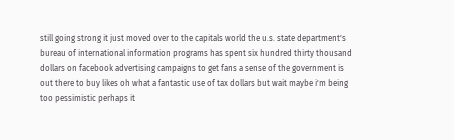still going strong it just moved over to the capitals world the u.s. state department's bureau of international information programs has spent six hundred thirty thousand dollars on facebook advertising campaigns to get fans a sense of the government is out there to buy likes oh what a fantastic use of tax dollars but wait maybe i'm being too pessimistic perhaps it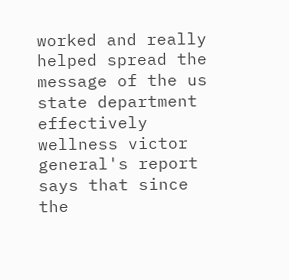worked and really helped spread the message of the us state department effectively wellness victor general's report says that since the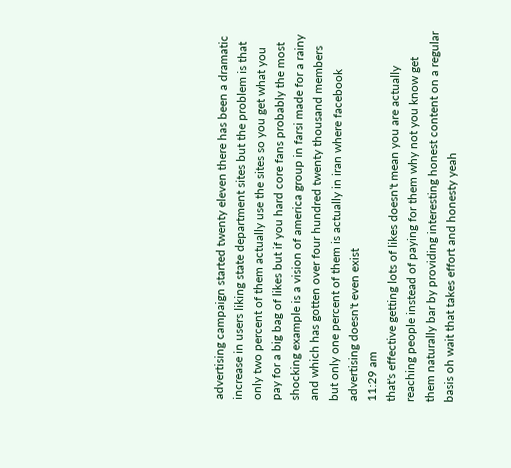advertising campaign started twenty eleven there has been a dramatic increase in users liking state department sites but the problem is that only two percent of them actually use the sites so you get what you pay for a big bag of likes but if you hard core fans probably the most shocking example is a vision of america group in farsi made for a rainy and which has gotten over four hundred twenty thousand members but only one percent of them is actually in iran where facebook advertising doesn't even exist
11:29 am
that's effective getting lots of likes doesn't mean you are actually reaching people instead of paying for them why not you know get them naturally bar by providing interesting honest content on a regular basis oh wait that takes effort and honesty yeah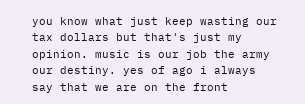you know what just keep wasting our tax dollars but that's just my opinion. music is our job the army our destiny. yes of ago i always say that we are on the front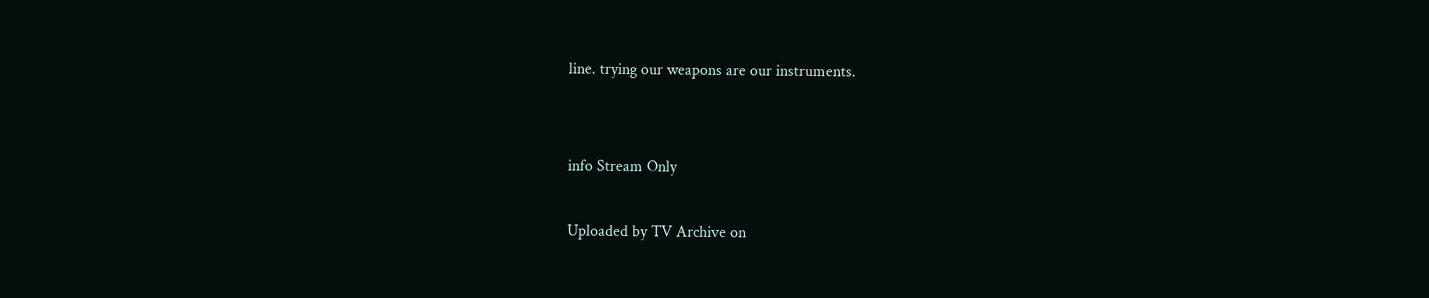line. trying our weapons are our instruments.


info Stream Only

Uploaded by TV Archive on